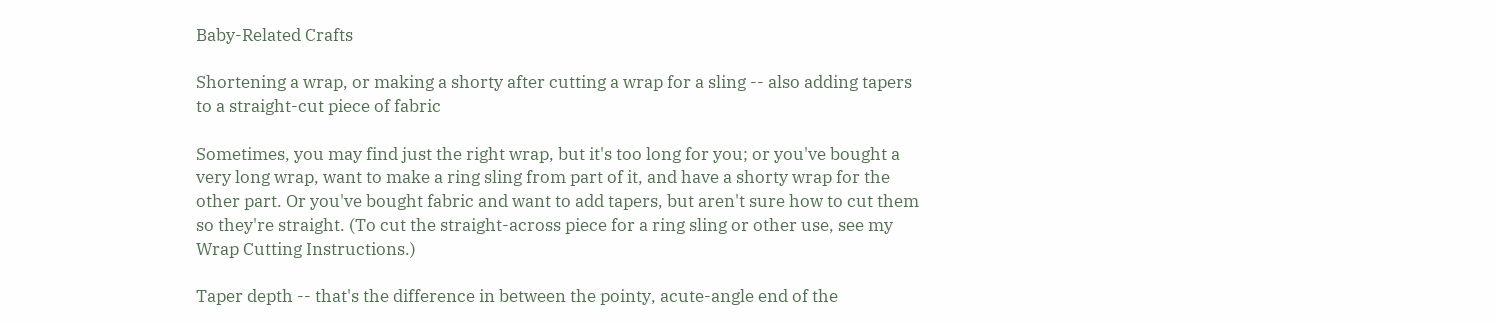Baby-Related Crafts

Shortening a wrap, or making a shorty after cutting a wrap for a sling -- also adding tapers to a straight-cut piece of fabric

Sometimes, you may find just the right wrap, but it's too long for you; or you've bought a very long wrap, want to make a ring sling from part of it, and have a shorty wrap for the other part. Or you've bought fabric and want to add tapers, but aren't sure how to cut them so they're straight. (To cut the straight-across piece for a ring sling or other use, see my Wrap Cutting Instructions.)

Taper depth -- that's the difference in between the pointy, acute-angle end of the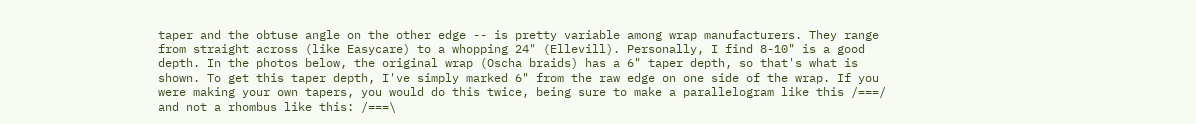taper and the obtuse angle on the other edge -- is pretty variable among wrap manufacturers. They range from straight across (like Easycare) to a whopping 24" (Ellevill). Personally, I find 8-10" is a good depth. In the photos below, the original wrap (Oscha braids) has a 6" taper depth, so that's what is shown. To get this taper depth, I've simply marked 6" from the raw edge on one side of the wrap. If you were making your own tapers, you would do this twice, being sure to make a parallelogram like this /===/ and not a rhombus like this: /===\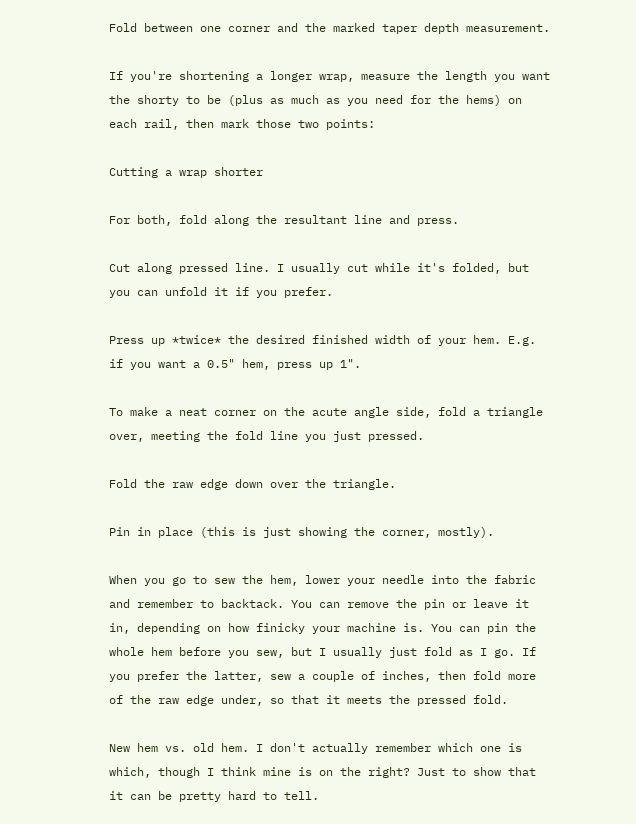Fold between one corner and the marked taper depth measurement.

If you're shortening a longer wrap, measure the length you want the shorty to be (plus as much as you need for the hems) on each rail, then mark those two points:

Cutting a wrap shorter

For both, fold along the resultant line and press.

Cut along pressed line. I usually cut while it's folded, but you can unfold it if you prefer.

Press up *twice* the desired finished width of your hem. E.g. if you want a 0.5" hem, press up 1".

To make a neat corner on the acute angle side, fold a triangle over, meeting the fold line you just pressed.

Fold the raw edge down over the triangle.

Pin in place (this is just showing the corner, mostly).

When you go to sew the hem, lower your needle into the fabric and remember to backtack. You can remove the pin or leave it in, depending on how finicky your machine is. You can pin the whole hem before you sew, but I usually just fold as I go. If you prefer the latter, sew a couple of inches, then fold more of the raw edge under, so that it meets the pressed fold.

New hem vs. old hem. I don't actually remember which one is which, though I think mine is on the right? Just to show that it can be pretty hard to tell.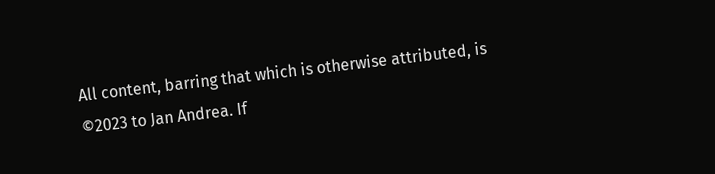All content, barring that which is otherwise attributed, is ©2023 to Jan Andrea. If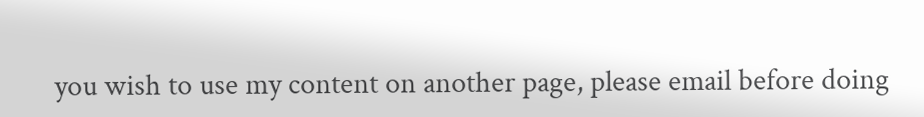you wish to use my content on another page, please email before doing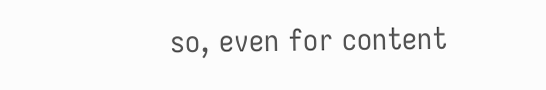so, even for content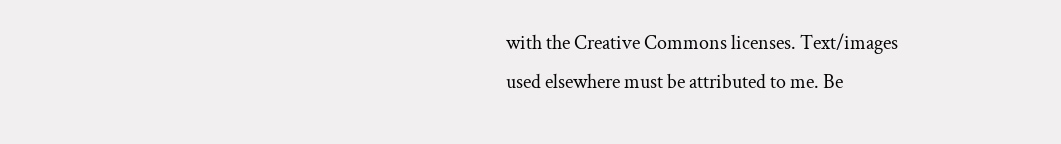with the Creative Commons licenses. Text/images used elsewhere must be attributed to me. Be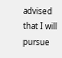advised that I will pursue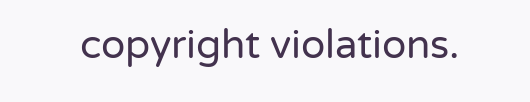copyright violations.